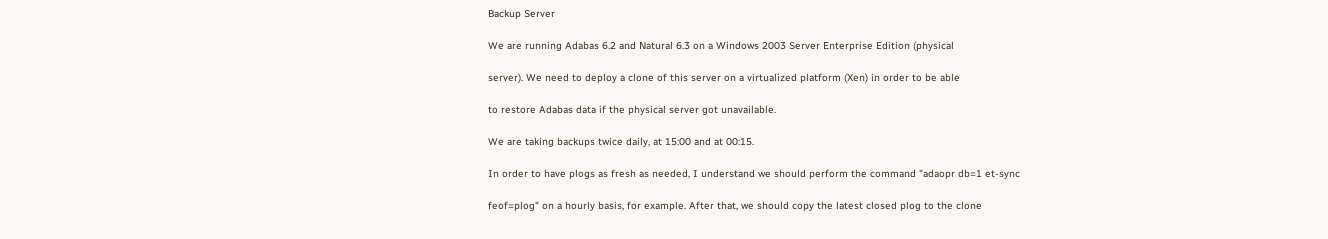Backup Server

We are running Adabas 6.2 and Natural 6.3 on a Windows 2003 Server Enterprise Edition (physical

server). We need to deploy a clone of this server on a virtualized platform (Xen) in order to be able

to restore Adabas data if the physical server got unavailable.

We are taking backups twice daily, at 15:00 and at 00:15.

In order to have plogs as fresh as needed, I understand we should perform the command "adaopr db=1 et-sync

feof=plog" on a hourly basis, for example. After that, we should copy the latest closed plog to the clone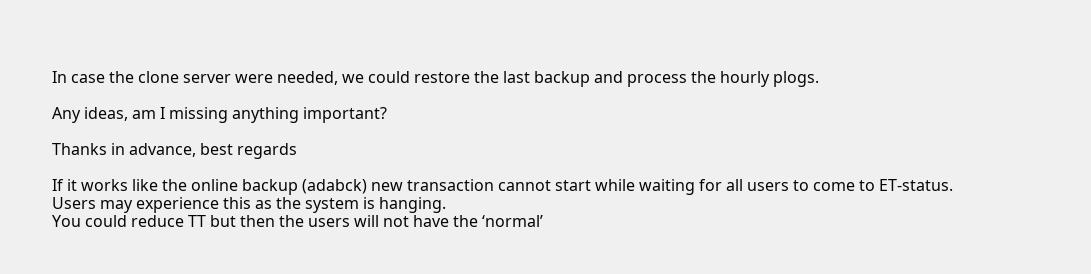In case the clone server were needed, we could restore the last backup and process the hourly plogs.

Any ideas, am I missing anything important?

Thanks in advance, best regards

If it works like the online backup (adabck) new transaction cannot start while waiting for all users to come to ET-status.
Users may experience this as the system is hanging.
You could reduce TT but then the users will not have the ‘normal’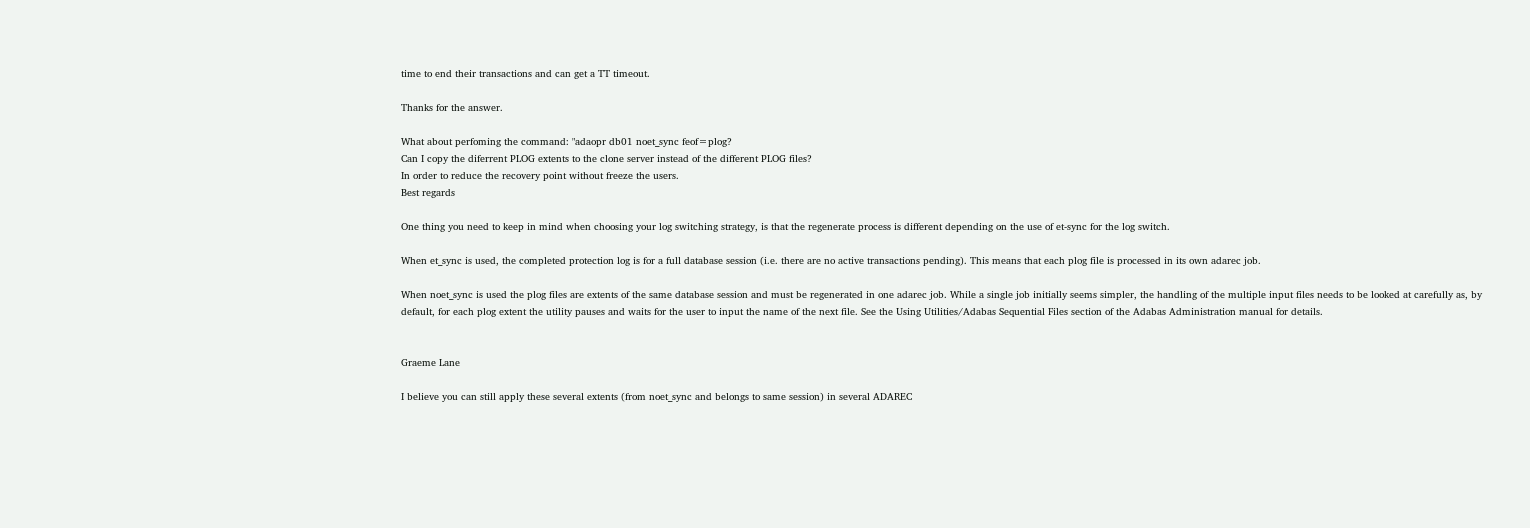time to end their transactions and can get a TT timeout.

Thanks for the answer.

What about perfoming the command: "adaopr db01 noet_sync feof=plog?
Can I copy the diferrent PLOG extents to the clone server instead of the different PLOG files?
In order to reduce the recovery point without freeze the users.
Best regards

One thing you need to keep in mind when choosing your log switching strategy, is that the regenerate process is different depending on the use of et-sync for the log switch.

When et_sync is used, the completed protection log is for a full database session (i.e. there are no active transactions pending). This means that each plog file is processed in its own adarec job.

When noet_sync is used the plog files are extents of the same database session and must be regenerated in one adarec job. While a single job initially seems simpler, the handling of the multiple input files needs to be looked at carefully as, by default, for each plog extent the utility pauses and waits for the user to input the name of the next file. See the Using Utilities/Adabas Sequential Files section of the Adabas Administration manual for details.


Graeme Lane

I believe you can still apply these several extents (from noet_sync and belongs to same session) in several ADAREC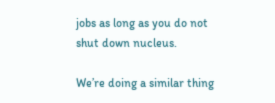jobs as long as you do not shut down nucleus.

We’re doing a similar thing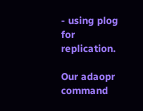- using plog for replication.

Our adaopr command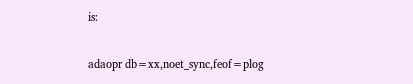is:

adaopr db=xx,noet_sync,feof=plog